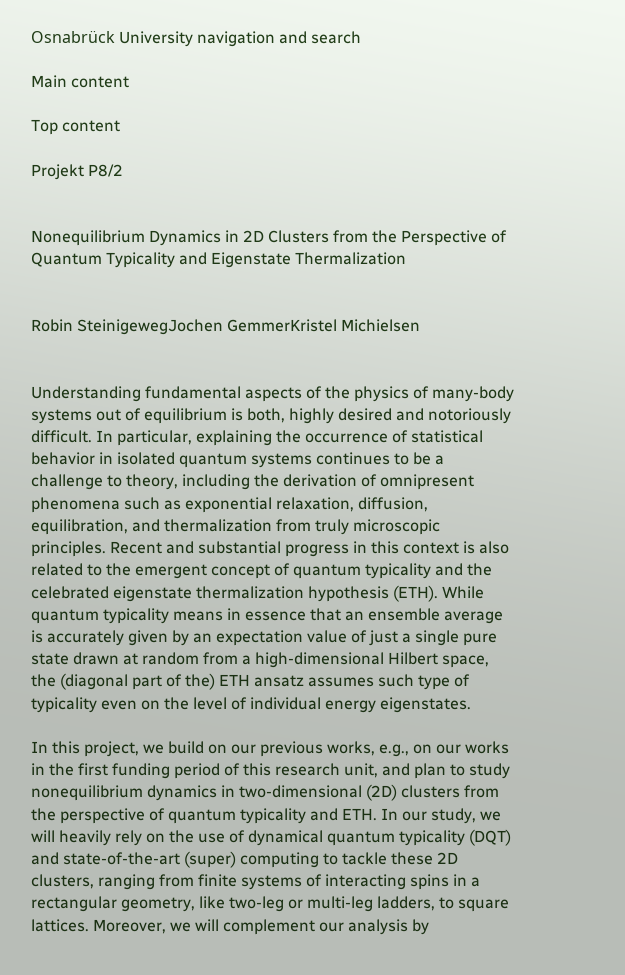Osnabrück University navigation and search

Main content

Top content

Projekt P8/2


Nonequilibrium Dynamics in 2D Clusters from the Perspective of Quantum Typicality and Eigenstate Thermalization


Robin SteinigewegJochen GemmerKristel Michielsen


Understanding fundamental aspects of the physics of many-body systems out of equilibrium is both, highly desired and notoriously difficult. In particular, explaining the occurrence of statistical behavior in isolated quantum systems continues to be a challenge to theory, including the derivation of omnipresent phenomena such as exponential relaxation, diffusion, equilibration, and thermalization from truly microscopic principles. Recent and substantial progress in this context is also related to the emergent concept of quantum typicality and the celebrated eigenstate thermalization hypothesis (ETH). While quantum typicality means in essence that an ensemble average is accurately given by an expectation value of just a single pure state drawn at random from a high-dimensional Hilbert space, the (diagonal part of the) ETH ansatz assumes such type of typicality even on the level of individual energy eigenstates.

In this project, we build on our previous works, e.g., on our works in the first funding period of this research unit, and plan to study nonequilibrium dynamics in two-dimensional (2D) clusters from the perspective of quantum typicality and ETH. In our study, we will heavily rely on the use of dynamical quantum typicality (DQT) and state-of-the-art (super) computing to tackle these 2D clusters, ranging from finite systems of interacting spins in a rectangular geometry, like two-leg or multi-leg ladders, to square lattices. Moreover, we will complement our analysis by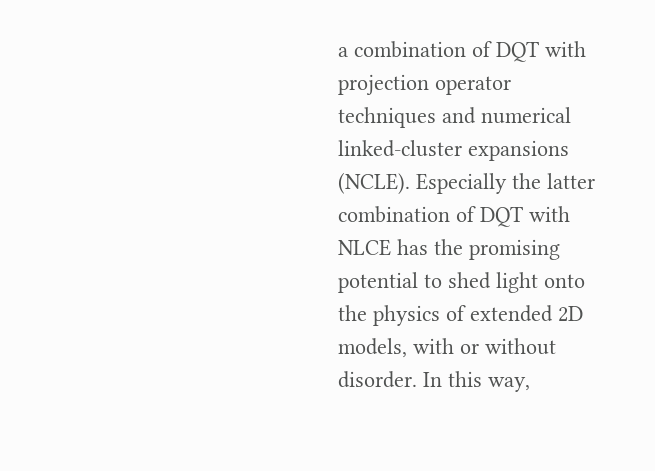a combination of DQT with projection operator techniques and numerical linked-cluster expansions (NCLE). Especially the latter combination of DQT with NLCE has the promising potential to shed light onto the physics of extended 2D models, with or without disorder. In this way,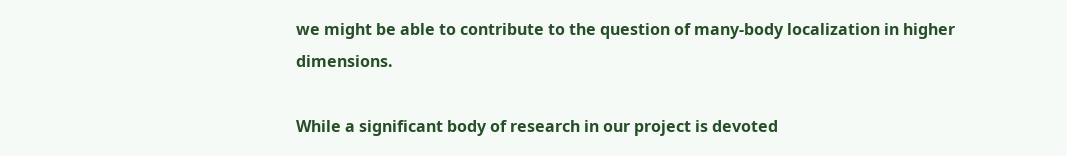we might be able to contribute to the question of many-body localization in higher dimensions.

While a significant body of research in our project is devoted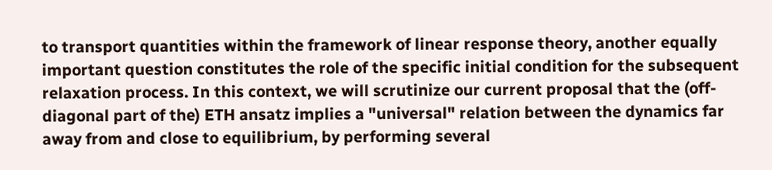to transport quantities within the framework of linear response theory, another equally important question constitutes the role of the specific initial condition for the subsequent relaxation process. In this context, we will scrutinize our current proposal that the (off-diagonal part of the) ETH ansatz implies a "universal" relation between the dynamics far away from and close to equilibrium, by performing several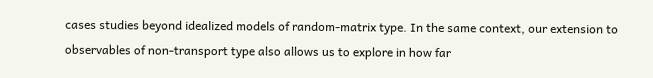cases studies beyond idealized models of random-matrix type. In the same context, our extension to observables of non-transport type also allows us to explore in how far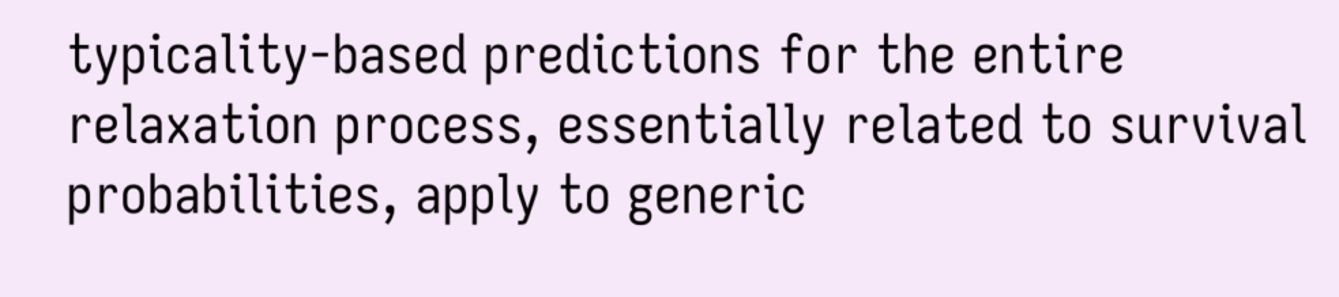typicality-based predictions for the entire relaxation process, essentially related to survival probabilities, apply to generic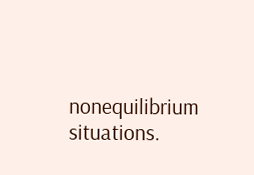nonequilibrium situations.